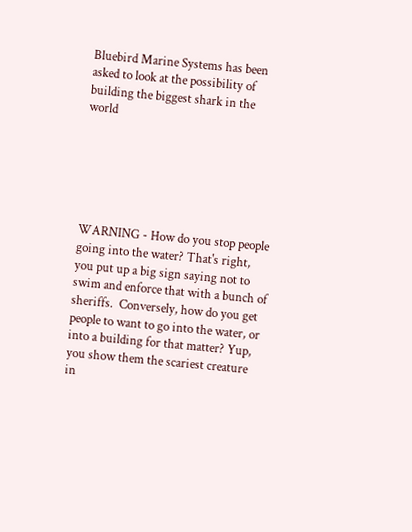Bluebird Marine Systems has been asked to look at the possibility of building the biggest shark in the world






WARNING - How do you stop people going into the water? That's right, you put up a big sign saying not to swim and enforce that with a bunch of sheriffs.  Conversely, how do you get people to want to go into the water, or into a building for that matter? Yup, you show them the scariest creature in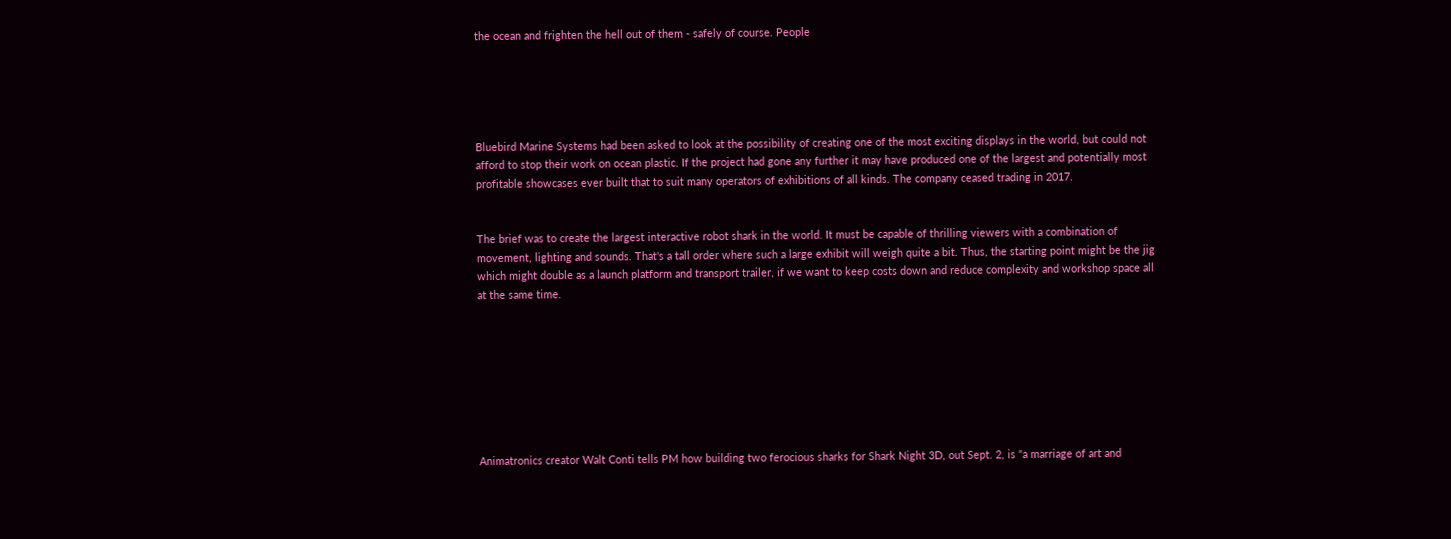the ocean and frighten the hell out of them - safely of course. People





Bluebird Marine Systems had been asked to look at the possibility of creating one of the most exciting displays in the world, but could not afford to stop their work on ocean plastic. If the project had gone any further it may have produced one of the largest and potentially most profitable showcases ever built that to suit many operators of exhibitions of all kinds. The company ceased trading in 2017.


The brief was to create the largest interactive robot shark in the world. It must be capable of thrilling viewers with a combination of movement, lighting and sounds. That's a tall order where such a large exhibit will weigh quite a bit. Thus, the starting point might be the jig which might double as a launch platform and transport trailer, if we want to keep costs down and reduce complexity and workshop space all at the same time.








Animatronics creator Walt Conti tells PM how building two ferocious sharks for Shark Night 3D, out Sept. 2, is "a marriage of art and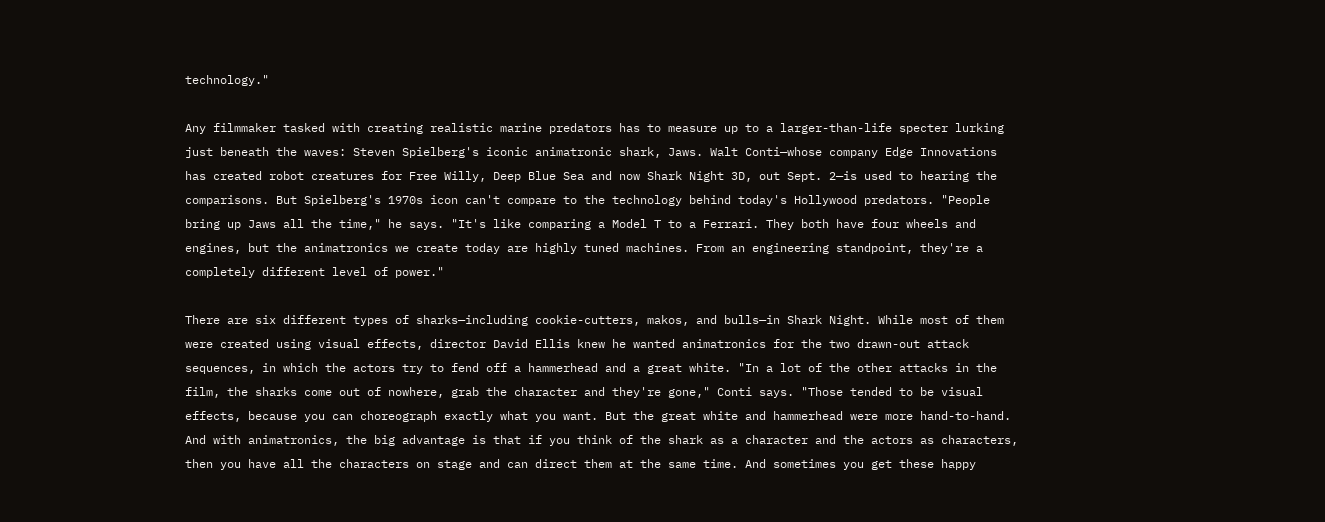technology."

Any filmmaker tasked with creating realistic marine predators has to measure up to a larger-than-life specter lurking just beneath the waves: Steven Spielberg's iconic animatronic shark, Jaws. Walt Conti—whose company Edge Innovations has created robot creatures for Free Willy, Deep Blue Sea and now Shark Night 3D, out Sept. 2—is used to hearing the comparisons. But Spielberg's 1970s icon can't compare to the technology behind today's Hollywood predators. "People bring up Jaws all the time," he says. "It's like comparing a Model T to a Ferrari. They both have four wheels and engines, but the animatronics we create today are highly tuned machines. From an engineering standpoint, they're a completely different level of power."

There are six different types of sharks—including cookie-cutters, makos, and bulls—in Shark Night. While most of them were created using visual effects, director David Ellis knew he wanted animatronics for the two drawn-out attack sequences, in which the actors try to fend off a hammerhead and a great white. "In a lot of the other attacks in the film, the sharks come out of nowhere, grab the character and they're gone," Conti says. "Those tended to be visual effects, because you can choreograph exactly what you want. But the great white and hammerhead were more hand-to-hand. And with animatronics, the big advantage is that if you think of the shark as a character and the actors as characters, then you have all the characters on stage and can direct them at the same time. And sometimes you get these happy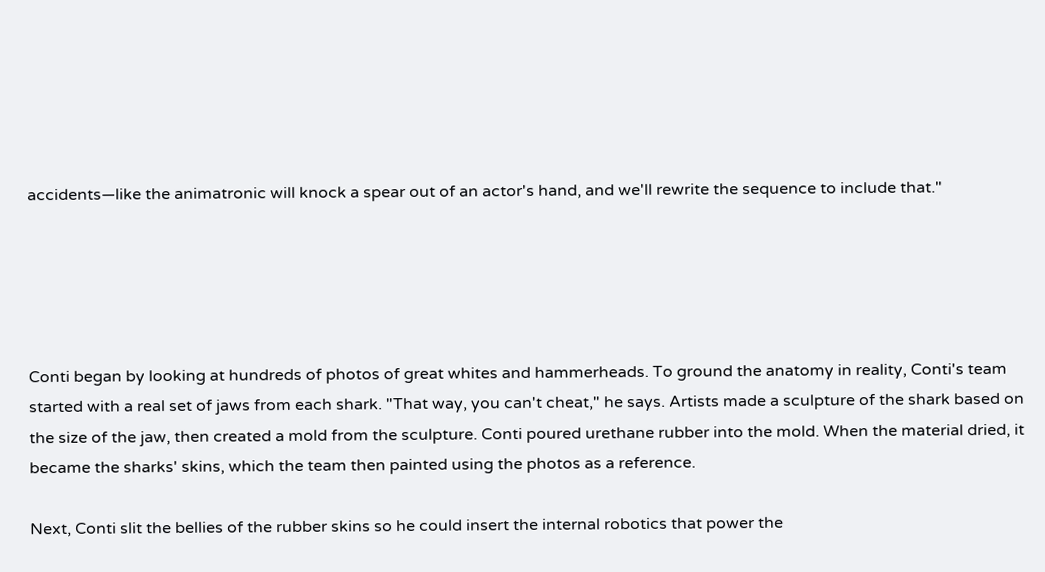accidents—like the animatronic will knock a spear out of an actor's hand, and we'll rewrite the sequence to include that."





Conti began by looking at hundreds of photos of great whites and hammerheads. To ground the anatomy in reality, Conti's team started with a real set of jaws from each shark. "That way, you can't cheat," he says. Artists made a sculpture of the shark based on the size of the jaw, then created a mold from the sculpture. Conti poured urethane rubber into the mold. When the material dried, it became the sharks' skins, which the team then painted using the photos as a reference.

Next, Conti slit the bellies of the rubber skins so he could insert the internal robotics that power the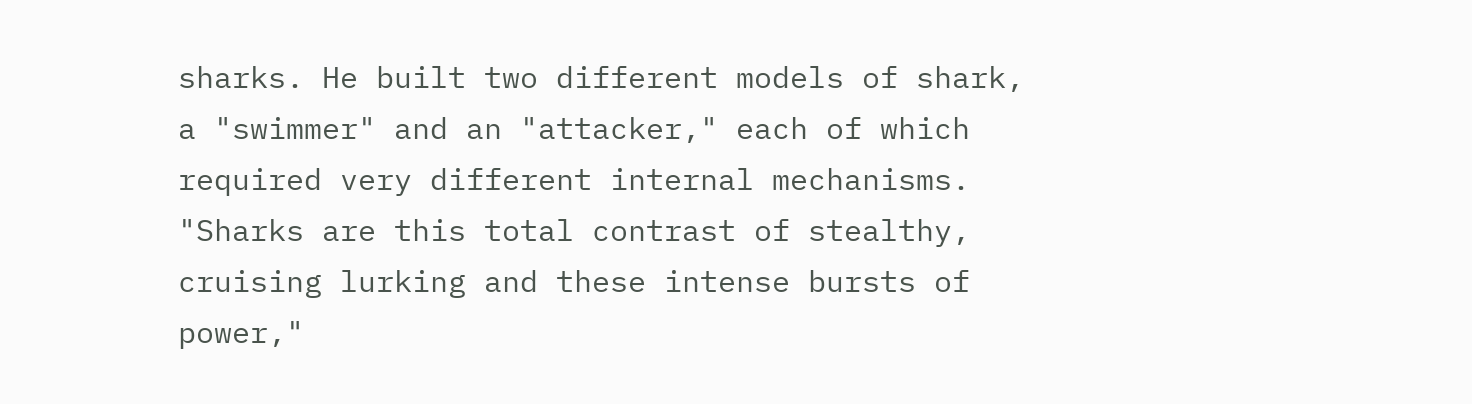sharks. He built two different models of shark, a "swimmer" and an "attacker," each of which required very different internal mechanisms. "Sharks are this total contrast of stealthy, cruising lurking and these intense bursts of power,"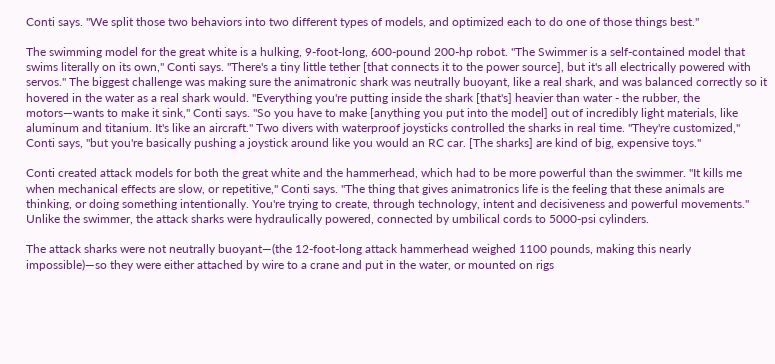Conti says. "We split those two behaviors into two different types of models, and optimized each to do one of those things best."

The swimming model for the great white is a hulking, 9-foot-long, 600-pound 200-hp robot. "The Swimmer is a self-contained model that swims literally on its own," Conti says. "There's a tiny little tether [that connects it to the power source], but it's all electrically powered with servos." The biggest challenge was making sure the animatronic shark was neutrally buoyant, like a real shark, and was balanced correctly so it hovered in the water as a real shark would. "Everything you're putting inside the shark [that's] heavier than water - the rubber, the motors—wants to make it sink," Conti says. "So you have to make [anything you put into the model] out of incredibly light materials, like aluminum and titanium. It's like an aircraft." Two divers with waterproof joysticks controlled the sharks in real time. "They're customized," Conti says, "but you're basically pushing a joystick around like you would an RC car. [The sharks] are kind of big, expensive toys."

Conti created attack models for both the great white and the hammerhead, which had to be more powerful than the swimmer. "It kills me when mechanical effects are slow, or repetitive," Conti says. "The thing that gives animatronics life is the feeling that these animals are thinking, or doing something intentionally. You're trying to create, through technology, intent and decisiveness and powerful movements." Unlike the swimmer, the attack sharks were hydraulically powered, connected by umbilical cords to 5000-psi cylinders.

The attack sharks were not neutrally buoyant—(the 12-foot-long attack hammerhead weighed 1100 pounds, making this nearly impossible)—so they were either attached by wire to a crane and put in the water, or mounted on rigs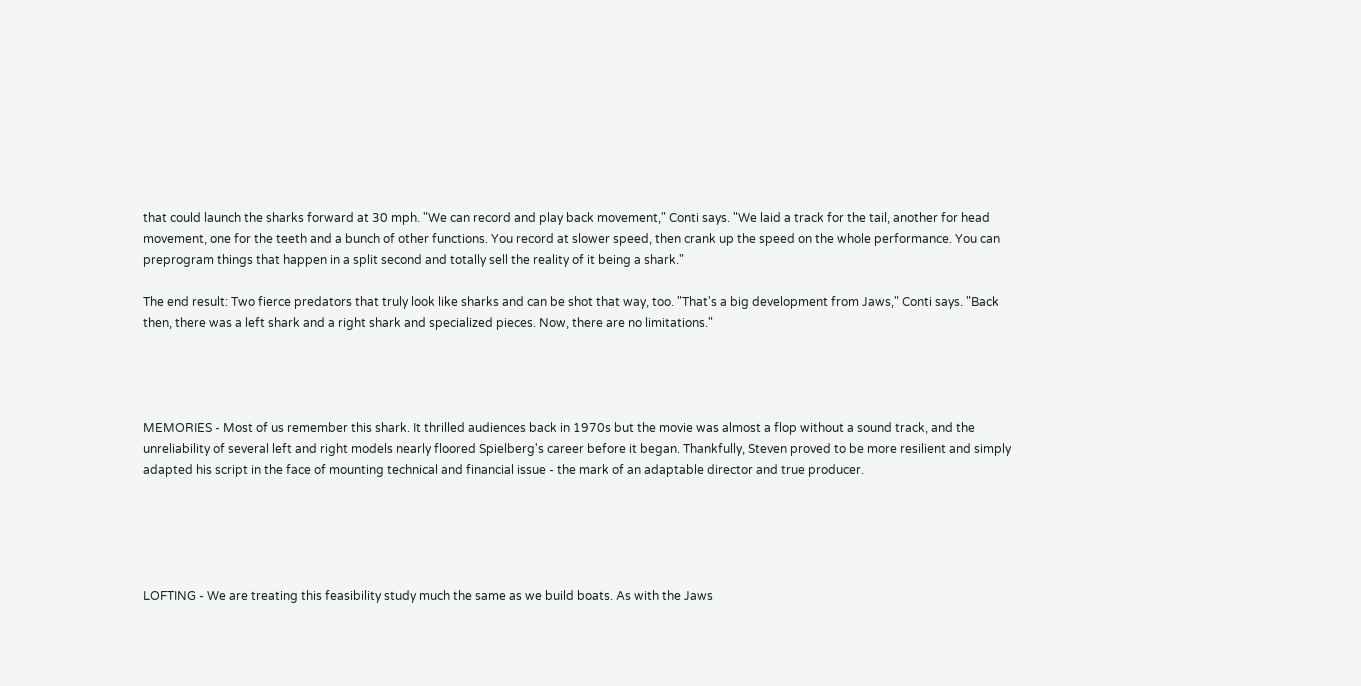that could launch the sharks forward at 30 mph. "We can record and play back movement," Conti says. "We laid a track for the tail, another for head movement, one for the teeth and a bunch of other functions. You record at slower speed, then crank up the speed on the whole performance. You can preprogram things that happen in a split second and totally sell the reality of it being a shark."

The end result: Two fierce predators that truly look like sharks and can be shot that way, too. "That's a big development from Jaws," Conti says. "Back then, there was a left shark and a right shark and specialized pieces. Now, there are no limitations."




MEMORIES - Most of us remember this shark. It thrilled audiences back in 1970s but the movie was almost a flop without a sound track, and the unreliability of several left and right models nearly floored Spielberg's career before it began. Thankfully, Steven proved to be more resilient and simply adapted his script in the face of mounting technical and financial issue - the mark of an adaptable director and true producer.





LOFTING - We are treating this feasibility study much the same as we build boats. As with the Jaws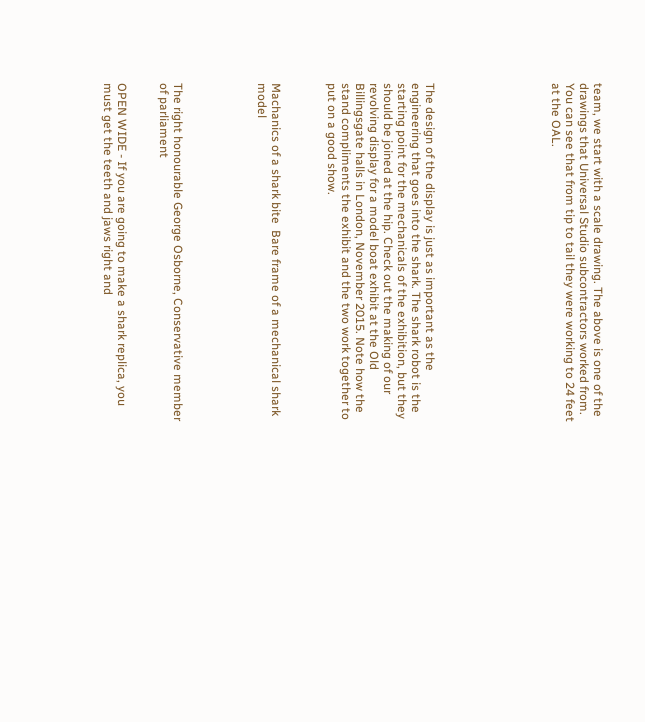team, we start with a scale drawing. The above is one of the drawings that Universal Studio subcontractors worked from. You can see that from tip to tail they were working to 24 feet at the OAL.








The design of the display is just as important as the engineering that goes into the shark. The shark robot is the starting point for the mechanicals of the exhibition, but they should be joined at the hip. Check out the making of our revolving display for a model boat exhibit at the Old Billingsgate halls in London, November 2015. Note how the stand compliments the exhibit and the two work together to put on a good show.



Machanics of a shark bite  Bare frame of a mechanical shark model





The right honourable George Osborne, Conservative member of parliament


OPEN WIDE - If you are going to make a shark replica, you must get the teeth and jaws right and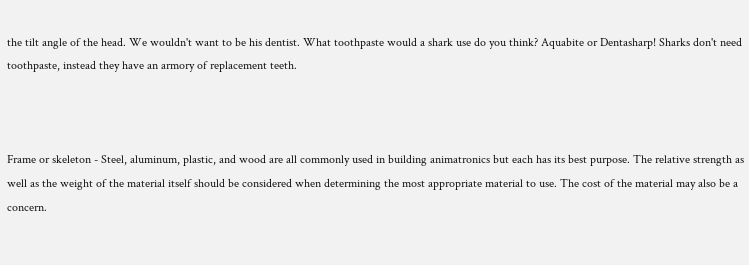the tilt angle of the head. We wouldn't want to be his dentist. What toothpaste would a shark use do you think? Aquabite or Dentasharp! Sharks don't need toothpaste, instead they have an armory of replacement teeth.



Frame or skeleton - Steel, aluminum, plastic, and wood are all commonly used in building animatronics but each has its best purpose. The relative strength as well as the weight of the material itself should be considered when determining the most appropriate material to use. The cost of the material may also be a concern.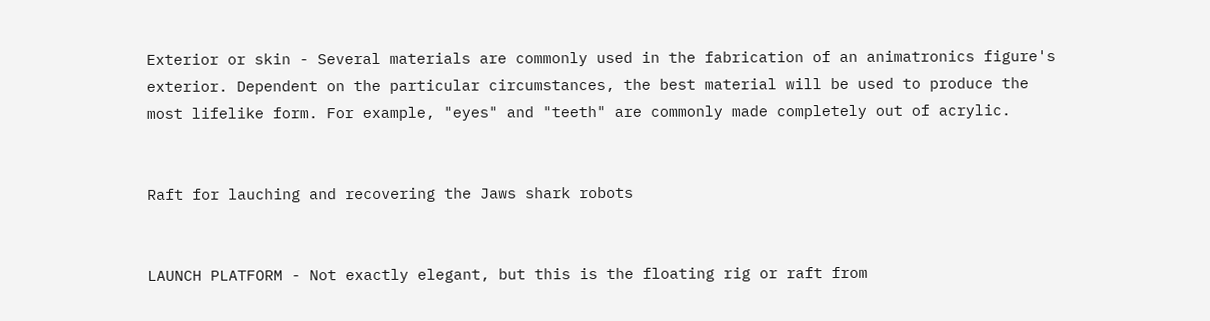Exterior or skin - Several materials are commonly used in the fabrication of an animatronics figure's exterior. Dependent on the particular circumstances, the best material will be used to produce the most lifelike form. For example, "eyes" and "teeth" are commonly made completely out of acrylic.


Raft for lauching and recovering the Jaws shark robots


LAUNCH PLATFORM - Not exactly elegant, but this is the floating rig or raft from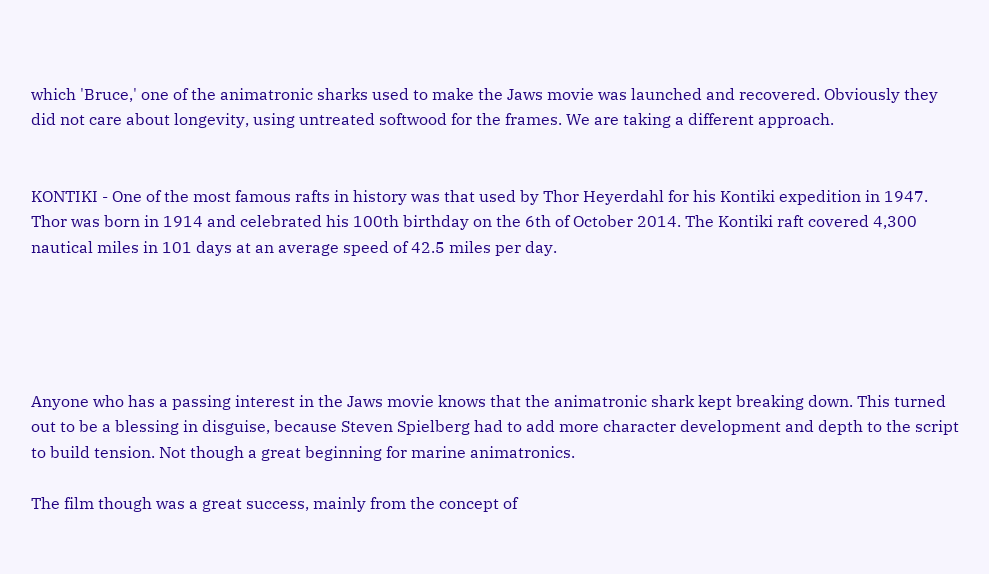which 'Bruce,' one of the animatronic sharks used to make the Jaws movie was launched and recovered. Obviously they did not care about longevity, using untreated softwood for the frames. We are taking a different approach.


KONTIKI - One of the most famous rafts in history was that used by Thor Heyerdahl for his Kontiki expedition in 1947. Thor was born in 1914 and celebrated his 100th birthday on the 6th of October 2014. The Kontiki raft covered 4,300 nautical miles in 101 days at an average speed of 42.5 miles per day.





Anyone who has a passing interest in the Jaws movie knows that the animatronic shark kept breaking down. This turned out to be a blessing in disguise, because Steven Spielberg had to add more character development and depth to the script to build tension. Not though a great beginning for marine animatronics.

The film though was a great success, mainly from the concept of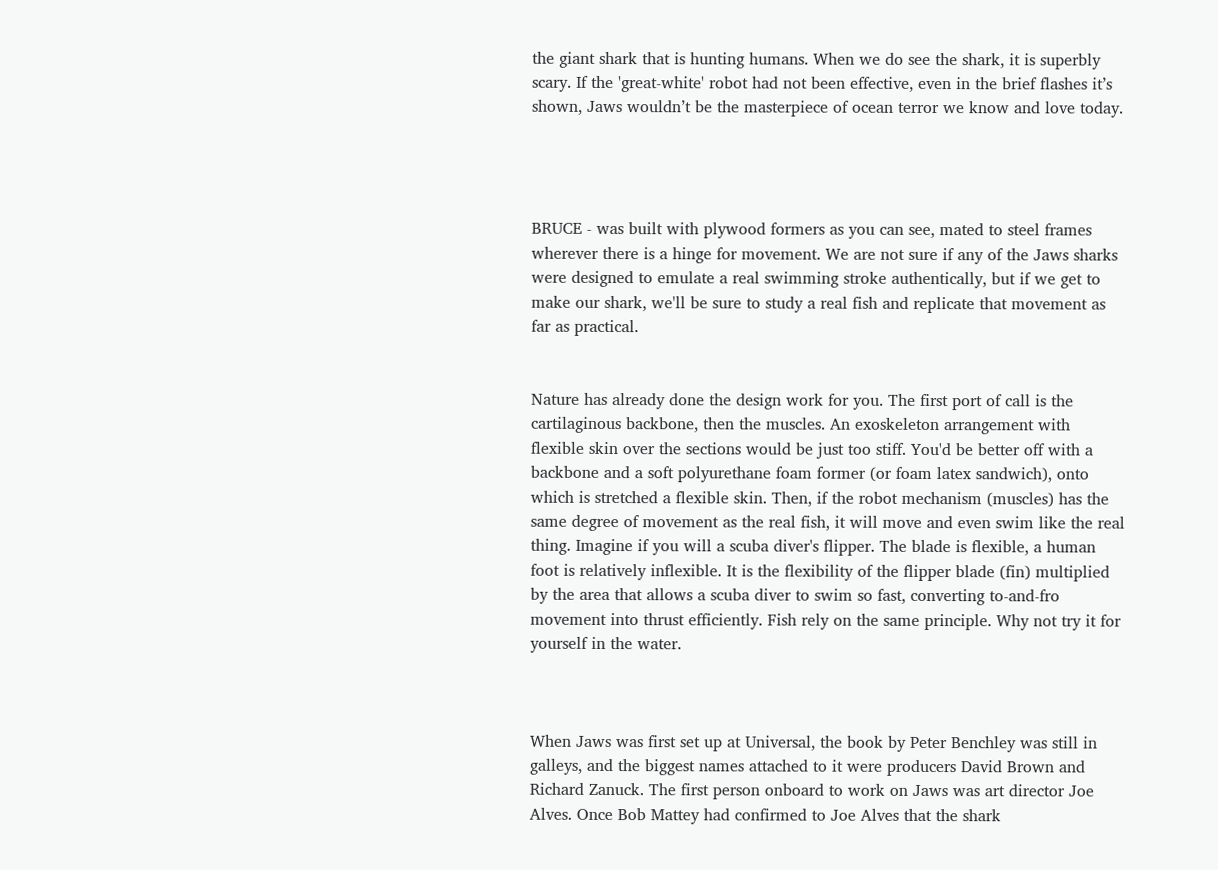the giant shark that is hunting humans. When we do see the shark, it is superbly scary. If the 'great-white' robot had not been effective, even in the brief flashes it’s shown, Jaws wouldn’t be the masterpiece of ocean terror we know and love today.




BRUCE - was built with plywood formers as you can see, mated to steel frames wherever there is a hinge for movement. We are not sure if any of the Jaws sharks were designed to emulate a real swimming stroke authentically, but if we get to make our shark, we'll be sure to study a real fish and replicate that movement as far as practical.


Nature has already done the design work for you. The first port of call is the cartilaginous backbone, then the muscles. An exoskeleton arrangement with flexible skin over the sections would be just too stiff. You'd be better off with a backbone and a soft polyurethane foam former (or foam latex sandwich), onto which is stretched a flexible skin. Then, if the robot mechanism (muscles) has the same degree of movement as the real fish, it will move and even swim like the real thing. Imagine if you will a scuba diver's flipper. The blade is flexible, a human foot is relatively inflexible. It is the flexibility of the flipper blade (fin) multiplied by the area that allows a scuba diver to swim so fast, converting to-and-fro movement into thrust efficiently. Fish rely on the same principle. Why not try it for yourself in the water.



When Jaws was first set up at Universal, the book by Peter Benchley was still in galleys, and the biggest names attached to it were producers David Brown and Richard Zanuck. The first person onboard to work on Jaws was art director Joe Alves. Once Bob Mattey had confirmed to Joe Alves that the shark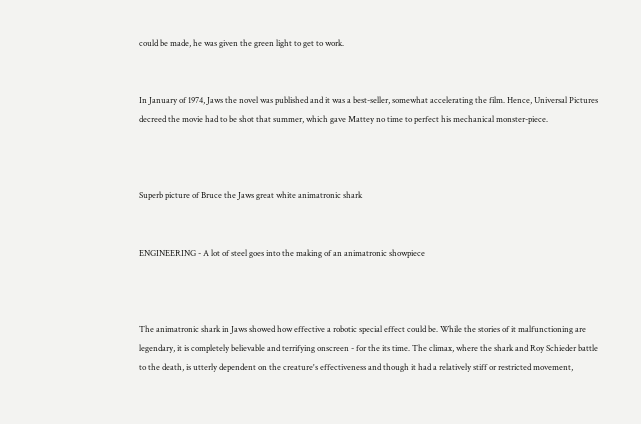could be made, he was given the green light to get to work.


In January of 1974, Jaws the novel was published and it was a best-seller, somewhat accelerating the film. Hence, Universal Pictures decreed the movie had to be shot that summer, which gave Mattey no time to perfect his mechanical monster-piece.



Superb picture of Bruce the Jaws great white animatronic shark


ENGINEERING - A lot of steel goes into the making of an animatronic showpiece



The animatronic shark in Jaws showed how effective a robotic special effect could be. While the stories of it malfunctioning are legendary, it is completely believable and terrifying onscreen - for the its time. The climax, where the shark and Roy Schieder battle to the death, is utterly dependent on the creature's effectiveness and though it had a relatively stiff or restricted movement,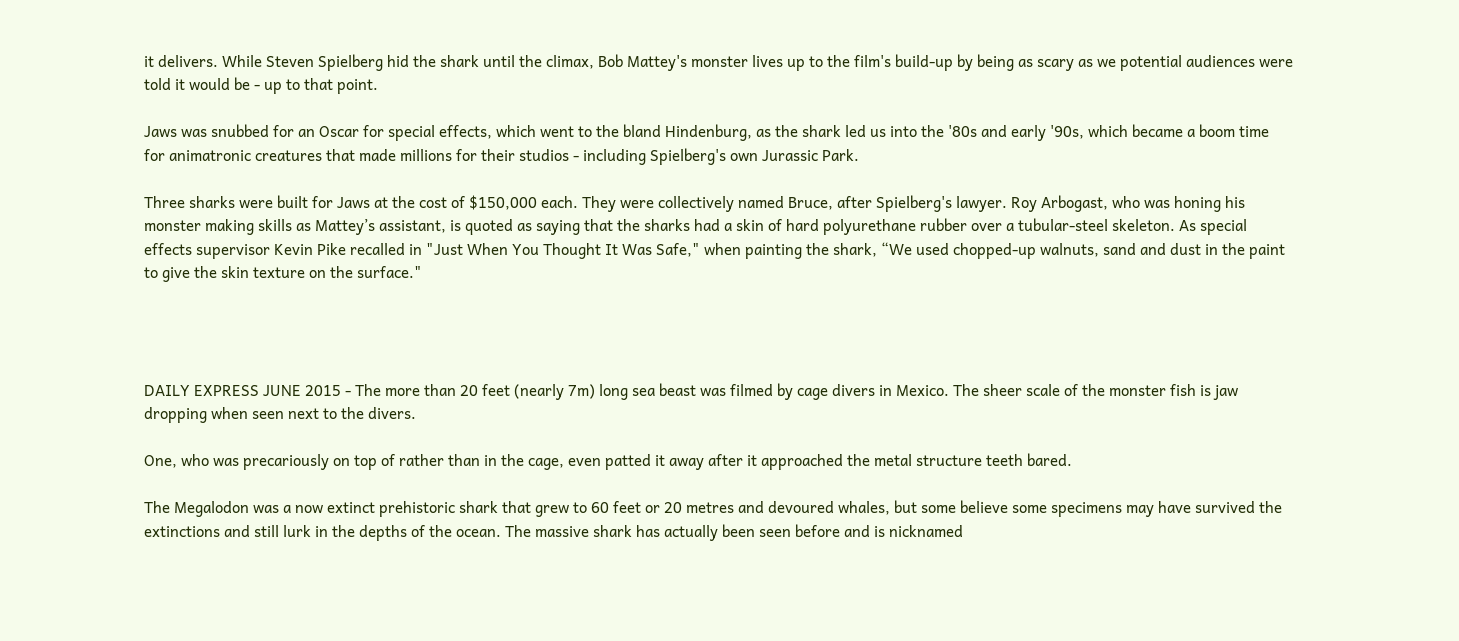it delivers. While Steven Spielberg hid the shark until the climax, Bob Mattey's monster lives up to the film's build-up by being as scary as we potential audiences were told it would be - up to that point.

Jaws was snubbed for an Oscar for special effects, which went to the bland Hindenburg, as the shark led us into the '80s and early '90s, which became a boom time for animatronic creatures that made millions for their studios - including Spielberg's own Jurassic Park.

Three sharks were built for Jaws at the cost of $150,000 each. They were collectively named Bruce, after Spielberg's lawyer. Roy Arbogast, who was honing his monster making skills as Mattey’s assistant, is quoted as saying that the sharks had a skin of hard polyurethane rubber over a tubular-steel skeleton. As special effects supervisor Kevin Pike recalled in "Just When You Thought It Was Safe," when painting the shark, “We used chopped-up walnuts, sand and dust in the paint to give the skin texture on the surface."




DAILY EXPRESS JUNE 2015 - The more than 20 feet (nearly 7m) long sea beast was filmed by cage divers in Mexico. The sheer scale of the monster fish is jaw dropping when seen next to the divers.

One, who was precariously on top of rather than in the cage, even patted it away after it approached the metal structure teeth bared.

The Megalodon was a now extinct prehistoric shark that grew to 60 feet or 20 metres and devoured whales, but some believe some specimens may have survived the extinctions and still lurk in the depths of the ocean. The massive shark has actually been seen before and is nicknamed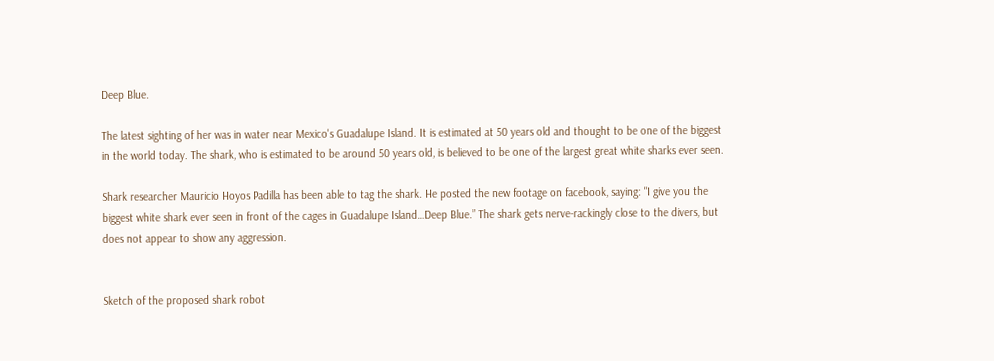Deep Blue.

The latest sighting of her was in water near Mexico's Guadalupe Island. It is estimated at 50 years old and thought to be one of the biggest in the world today. The shark, who is estimated to be around 50 years old, is believed to be one of the largest great white sharks ever seen.

Shark researcher Mauricio Hoyos Padilla has been able to tag the shark. He posted the new footage on facebook, saying: "I give you the biggest white shark ever seen in front of the cages in Guadalupe Island…Deep Blue.” The shark gets nerve-rackingly close to the divers, but does not appear to show any aggression.


Sketch of the proposed shark robot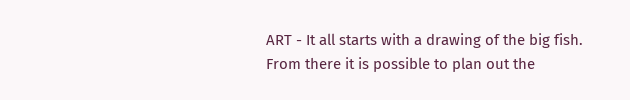ART - It all starts with a drawing of the big fish. From there it is possible to plan out the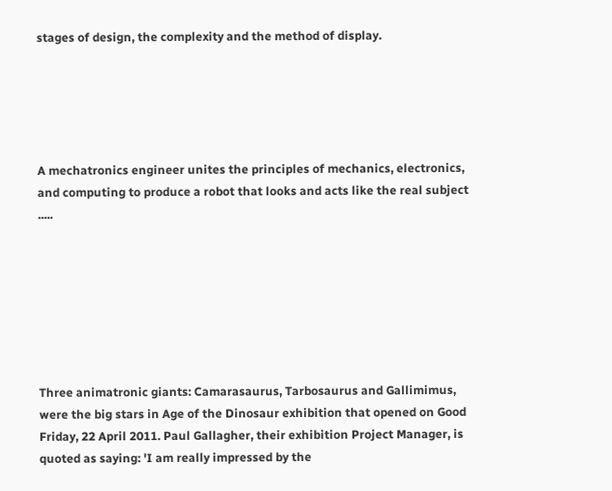stages of design, the complexity and the method of display.





A mechatronics engineer unites the principles of mechanics, electronics, and computing to produce a robot that looks and acts like the real subject .....







Three animatronic giants: Camarasaurus, Tarbosaurus and Gallimimus, were the big stars in Age of the Dinosaur exhibition that opened on Good Friday, 22 April 2011. Paul Gallagher, their exhibition Project Manager, is quoted as saying: 'I am really impressed by the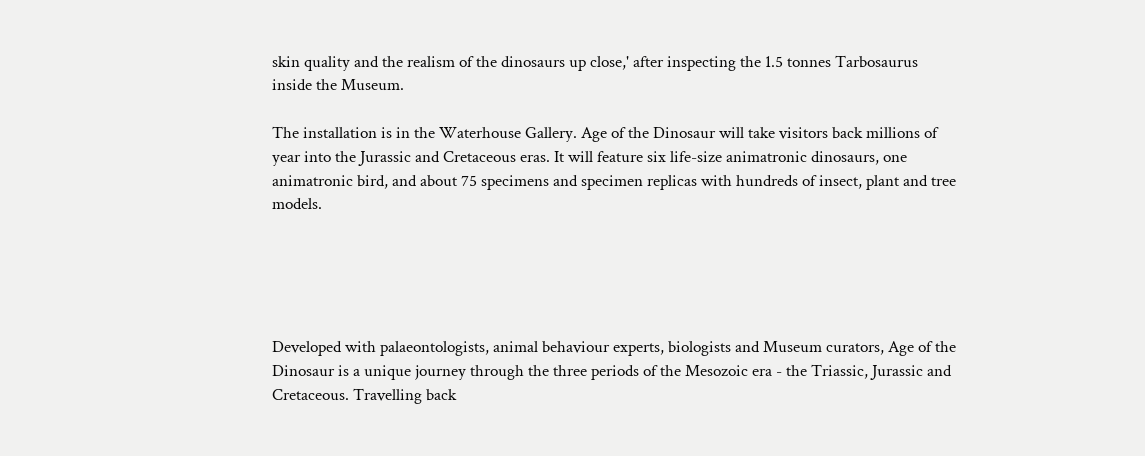skin quality and the realism of the dinosaurs up close,' after inspecting the 1.5 tonnes Tarbosaurus inside the Museum.

The installation is in the Waterhouse Gallery. Age of the Dinosaur will take visitors back millions of year into the Jurassic and Cretaceous eras. It will feature six life-size animatronic dinosaurs, one animatronic bird, and about 75 specimens and specimen replicas with hundreds of insect, plant and tree models.





Developed with palaeontologists, animal behaviour experts, biologists and Museum curators, Age of the Dinosaur is a unique journey through the three periods of the Mesozoic era - the Triassic, Jurassic and Cretaceous. Travelling back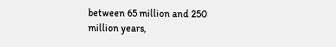between 65 million and 250 million years,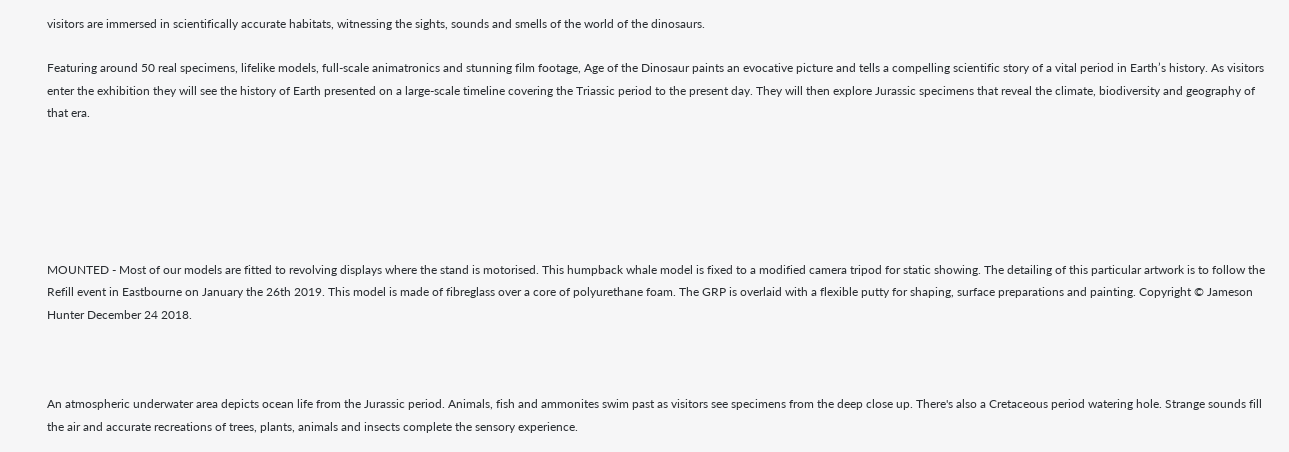visitors are immersed in scientifically accurate habitats, witnessing the sights, sounds and smells of the world of the dinosaurs.

Featuring around 50 real specimens, lifelike models, full-scale animatronics and stunning film footage, Age of the Dinosaur paints an evocative picture and tells a compelling scientific story of a vital period in Earth’s history. As visitors enter the exhibition they will see the history of Earth presented on a large-scale timeline covering the Triassic period to the present day. They will then explore Jurassic specimens that reveal the climate, biodiversity and geography of that era.






MOUNTED - Most of our models are fitted to revolving displays where the stand is motorised. This humpback whale model is fixed to a modified camera tripod for static showing. The detailing of this particular artwork is to follow the Refill event in Eastbourne on January the 26th 2019. This model is made of fibreglass over a core of polyurethane foam. The GRP is overlaid with a flexible putty for shaping, surface preparations and painting. Copyright © Jameson Hunter December 24 2018.



An atmospheric underwater area depicts ocean life from the Jurassic period. Animals, fish and ammonites swim past as visitors see specimens from the deep close up. There's also a Cretaceous period watering hole. Strange sounds fill the air and accurate recreations of trees, plants, animals and insects complete the sensory experience.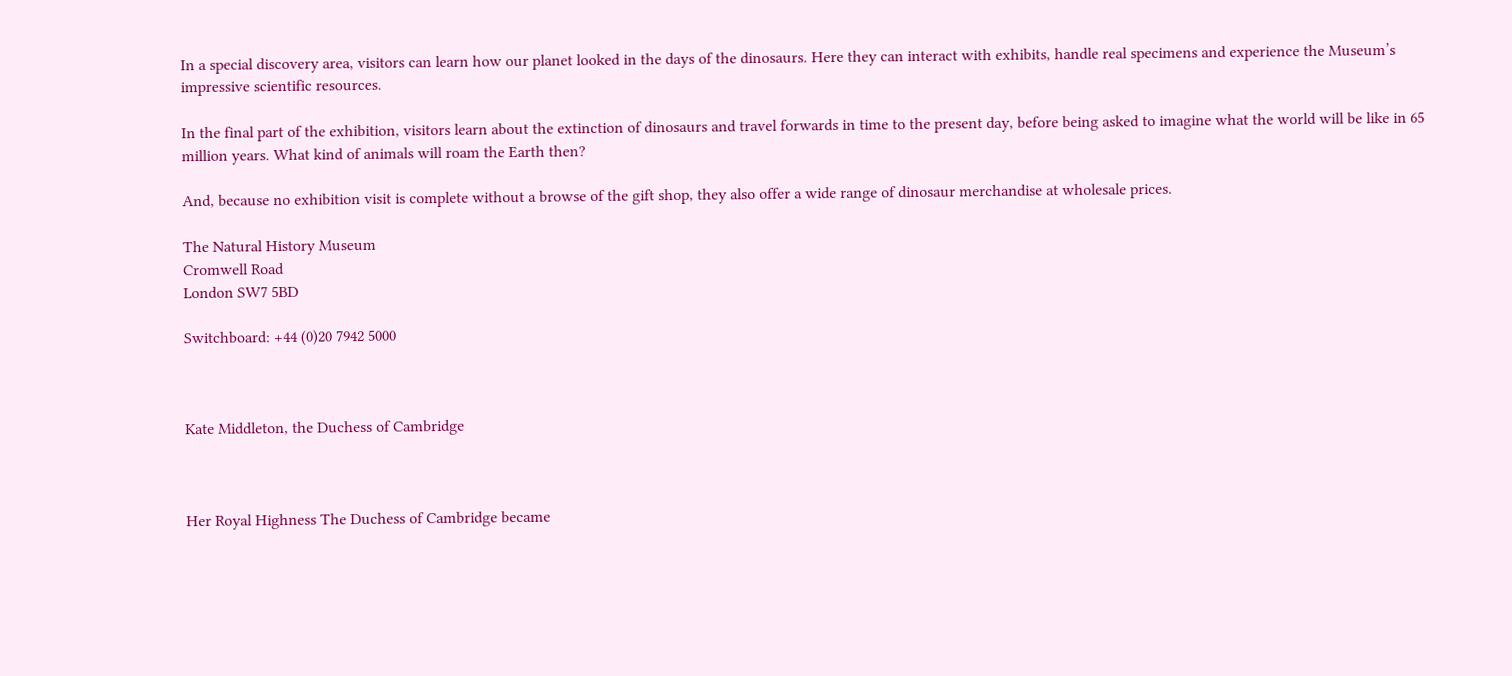In a special discovery area, visitors can learn how our planet looked in the days of the dinosaurs. Here they can interact with exhibits, handle real specimens and experience the Museum’s impressive scientific resources.

In the final part of the exhibition, visitors learn about the extinction of dinosaurs and travel forwards in time to the present day, before being asked to imagine what the world will be like in 65 million years. What kind of animals will roam the Earth then?

And, because no exhibition visit is complete without a browse of the gift shop, they also offer a wide range of dinosaur merchandise at wholesale prices.

The Natural History Museum
Cromwell Road
London SW7 5BD

Switchboard: +44 (0)20 7942 5000



Kate Middleton, the Duchess of Cambridge



Her Royal Highness The Duchess of Cambridge became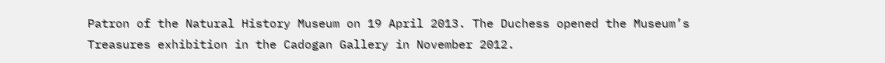Patron of the Natural History Museum on 19 April 2013. The Duchess opened the Museum’s Treasures exhibition in the Cadogan Gallery in November 2012.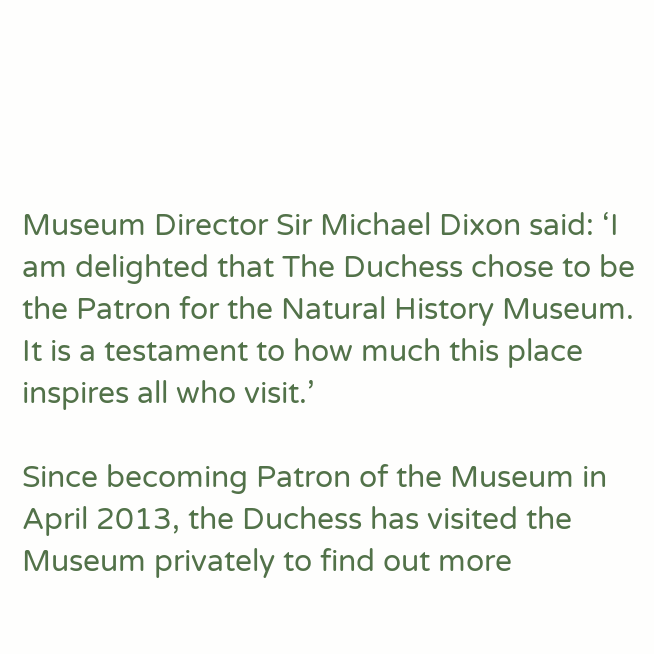Museum Director Sir Michael Dixon said: ‘I am delighted that The Duchess chose to be the Patron for the Natural History Museum. It is a testament to how much this place inspires all who visit.’

Since becoming Patron of the Museum in April 2013, the Duchess has visited the Museum privately to find out more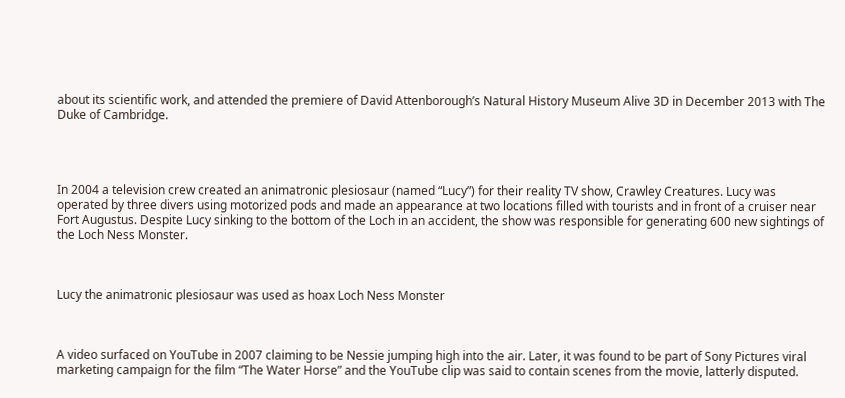about its scientific work, and attended the premiere of David Attenborough’s Natural History Museum Alive 3D in December 2013 with The Duke of Cambridge.




In 2004 a television crew created an animatronic plesiosaur (named “Lucy”) for their reality TV show, Crawley Creatures. Lucy was operated by three divers using motorized pods and made an appearance at two locations filled with tourists and in front of a cruiser near Fort Augustus. Despite Lucy sinking to the bottom of the Loch in an accident, the show was responsible for generating 600 new sightings of the Loch Ness Monster.



Lucy the animatronic plesiosaur was used as hoax Loch Ness Monster



A video surfaced on YouTube in 2007 claiming to be Nessie jumping high into the air. Later, it was found to be part of Sony Pictures viral marketing campaign for the film “The Water Horse” and the YouTube clip was said to contain scenes from the movie, latterly disputed.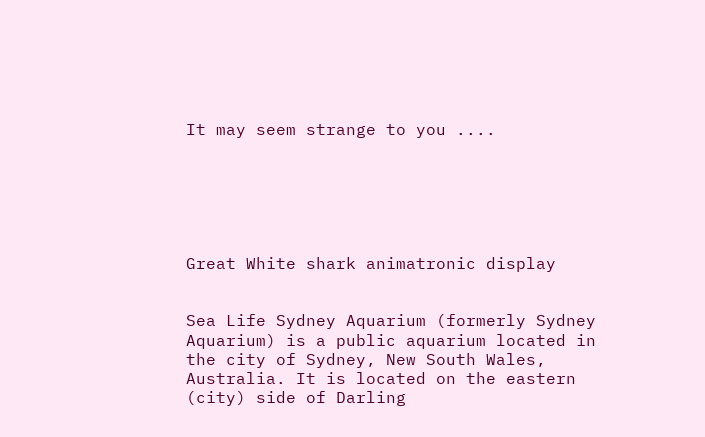It may seem strange to you ....






Great White shark animatronic display


Sea Life Sydney Aquarium (formerly Sydney Aquarium) is a public aquarium located in the city of Sydney, New South Wales, Australia. It is located on the eastern (city) side of Darling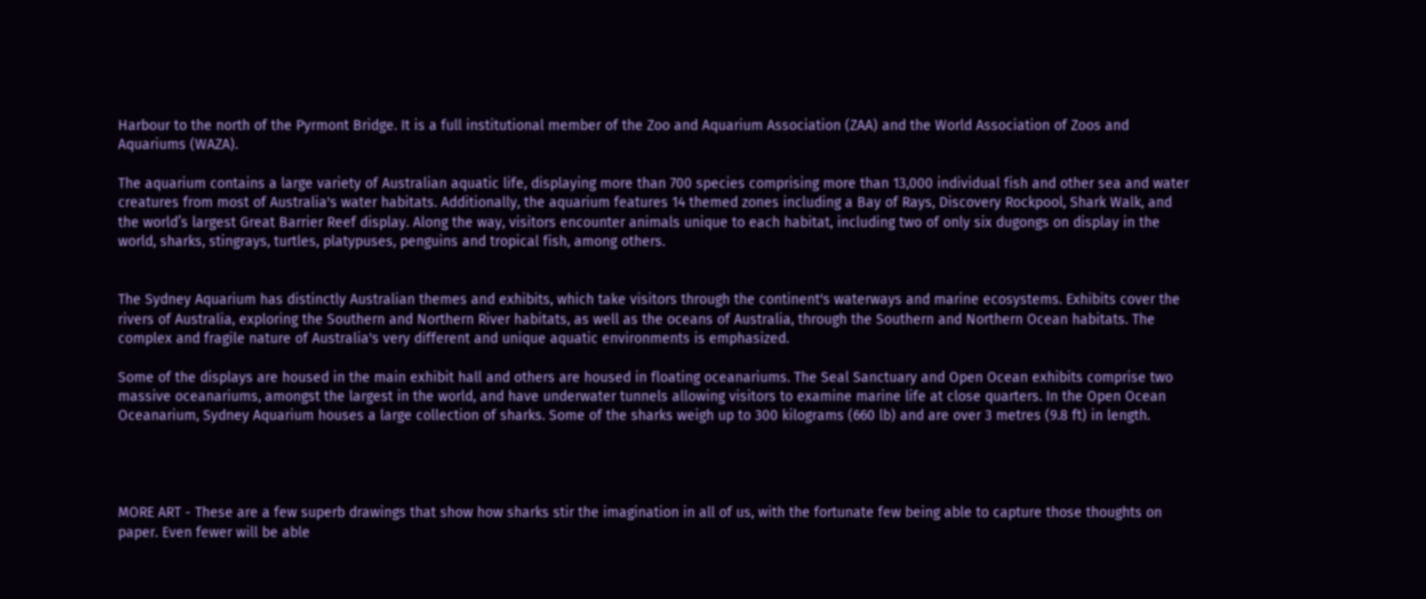Harbour to the north of the Pyrmont Bridge. It is a full institutional member of the Zoo and Aquarium Association (ZAA) and the World Association of Zoos and Aquariums (WAZA).

The aquarium contains a large variety of Australian aquatic life, displaying more than 700 species comprising more than 13,000 individual fish and other sea and water creatures from most of Australia's water habitats. Additionally, the aquarium features 14 themed zones including a Bay of Rays, Discovery Rockpool, Shark Walk, and the world’s largest Great Barrier Reef display. Along the way, visitors encounter animals unique to each habitat, including two of only six dugongs on display in the world, sharks, stingrays, turtles, platypuses, penguins and tropical fish, among others.


The Sydney Aquarium has distinctly Australian themes and exhibits, which take visitors through the continent's waterways and marine ecosystems. Exhibits cover the rivers of Australia, exploring the Southern and Northern River habitats, as well as the oceans of Australia, through the Southern and Northern Ocean habitats. The complex and fragile nature of Australia's very different and unique aquatic environments is emphasized.

Some of the displays are housed in the main exhibit hall and others are housed in floating oceanariums. The Seal Sanctuary and Open Ocean exhibits comprise two massive oceanariums, amongst the largest in the world, and have underwater tunnels allowing visitors to examine marine life at close quarters. In the Open Ocean Oceanarium, Sydney Aquarium houses a large collection of sharks. Some of the sharks weigh up to 300 kilograms (660 lb) and are over 3 metres (9.8 ft) in length.




MORE ART - These are a few superb drawings that show how sharks stir the imagination in all of us, with the fortunate few being able to capture those thoughts on paper. Even fewer will be able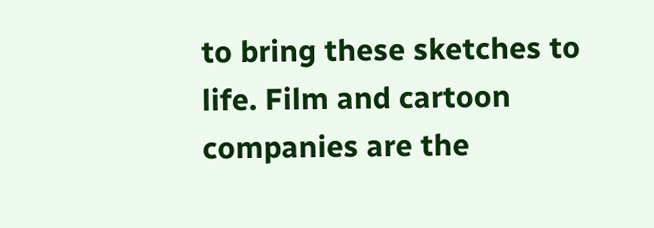to bring these sketches to life. Film and cartoon companies are the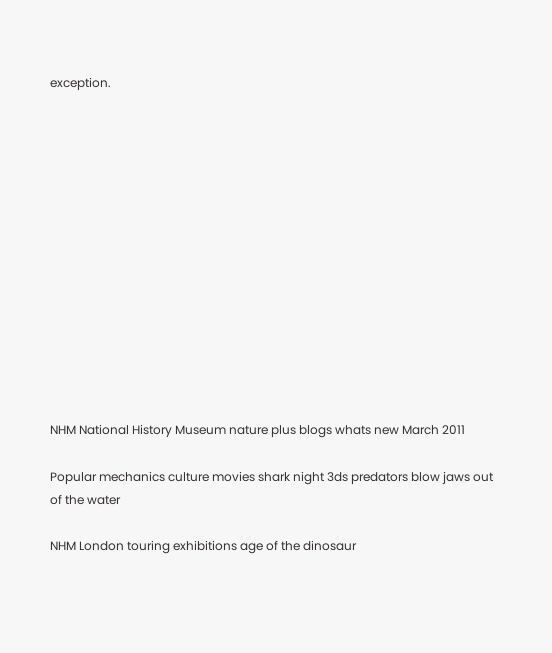exception.














NHM National History Museum nature plus blogs whats new March 2011

Popular mechanics culture movies shark night 3ds predators blow jaws out of the water

NHM London touring exhibitions age of the dinosaur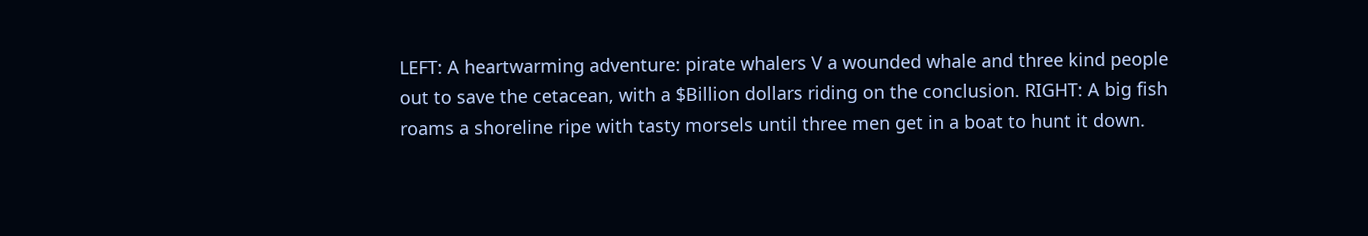LEFT: A heartwarming adventure: pirate whalers V a wounded whale and three kind people out to save the cetacean, with a $Billion dollars riding on the conclusion. RIGHT: A big fish roams a shoreline ripe with tasty morsels until three men get in a boat to hunt it down.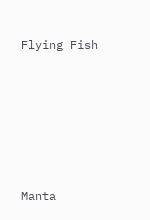Flying Fish






Manta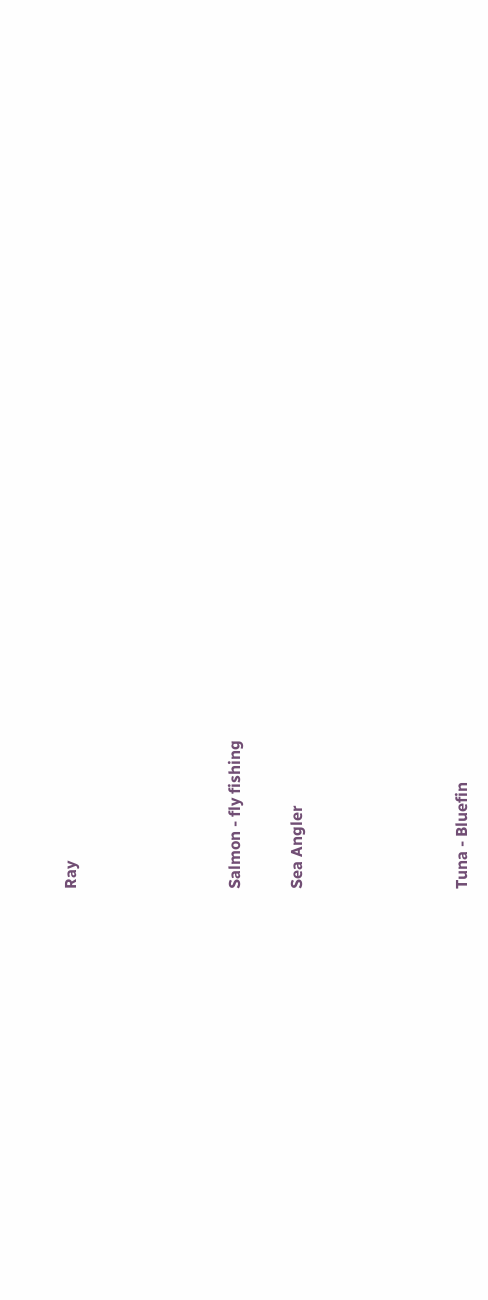Ray







Salmon - fly fishing


Sea Angler







Tuna - Bluefin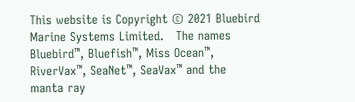This website is Copyright © 2021 Bluebird Marine Systems Limited.   The names Bluebird™, Bluefish™, Miss Ocean™, RiverVax™, SeaNet™, SeaVax™ and the manta ray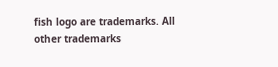fish logo are trademarks. All other trademarks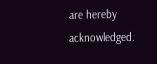are hereby acknowledged.